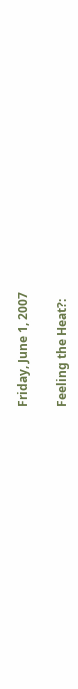Friday, June 1, 2007

Feeling the Heat?: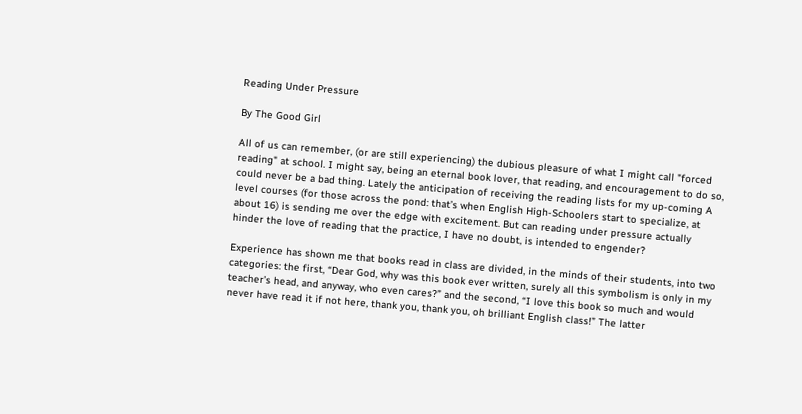Reading Under Pressure

By The Good Girl

All of us can remember, (or are still experiencing) the dubious pleasure of what I might call "forced reading" at school. I might say, being an eternal book lover, that reading, and encouragement to do so, could never be a bad thing. Lately the anticipation of receiving the reading lists for my up-coming A level courses (for those across the pond: that’s when English High-Schoolers start to specialize, at about 16) is sending me over the edge with excitement. But can reading under pressure actually hinder the love of reading that the practice, I have no doubt, is intended to engender?

Experience has shown me that books read in class are divided, in the minds of their students, into two categories: the first, “Dear God, why was this book ever written, surely all this symbolism is only in my teacher’s head, and anyway, who even cares?” and the second, “I love this book so much and would never have read it if not here, thank you, thank you, oh brilliant English class!” The latter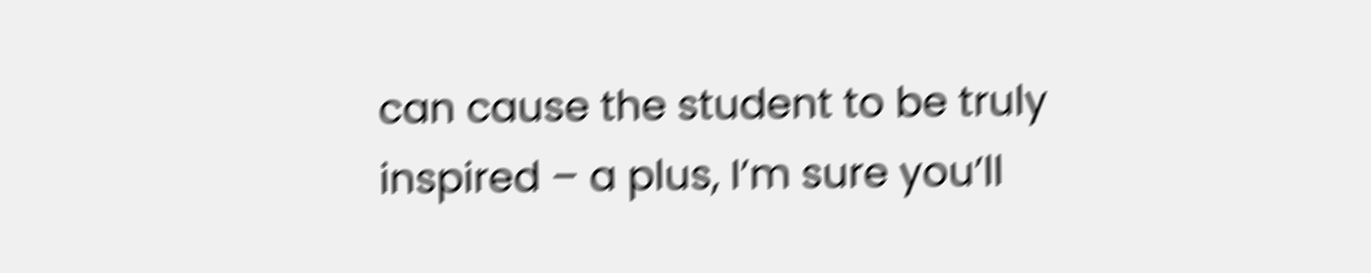can cause the student to be truly inspired – a plus, I’m sure you’ll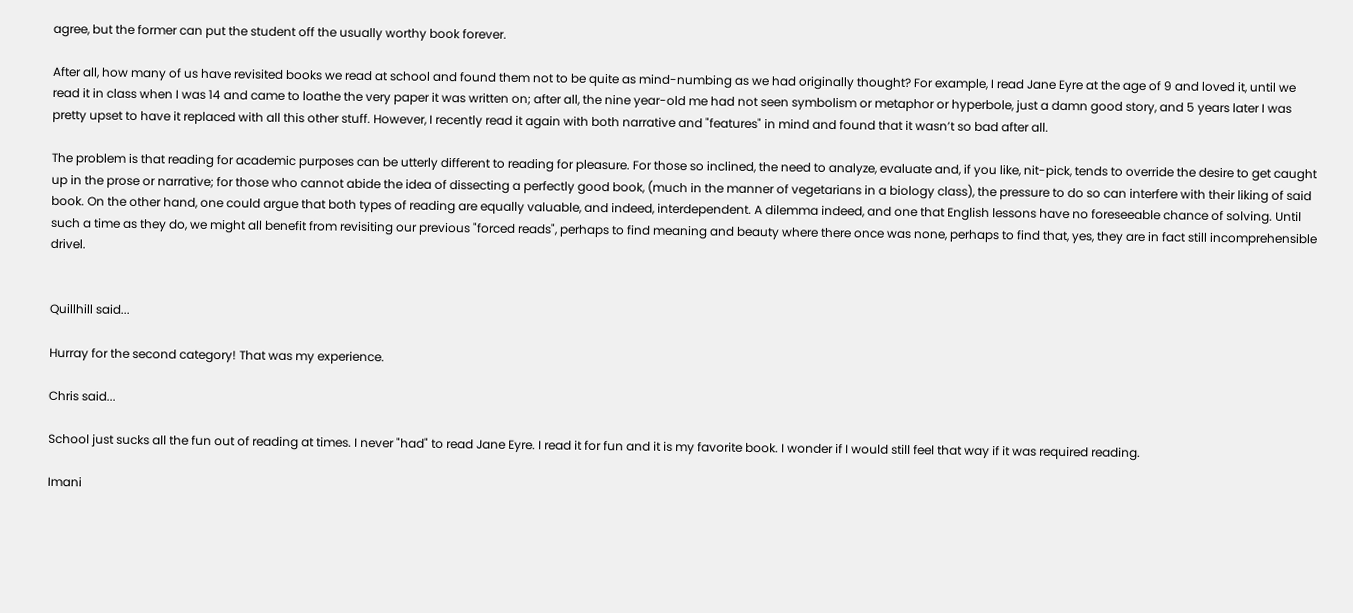agree, but the former can put the student off the usually worthy book forever.

After all, how many of us have revisited books we read at school and found them not to be quite as mind-numbing as we had originally thought? For example, I read Jane Eyre at the age of 9 and loved it, until we read it in class when I was 14 and came to loathe the very paper it was written on; after all, the nine year-old me had not seen symbolism or metaphor or hyperbole, just a damn good story, and 5 years later I was pretty upset to have it replaced with all this other stuff. However, I recently read it again with both narrative and "features" in mind and found that it wasn’t so bad after all.

The problem is that reading for academic purposes can be utterly different to reading for pleasure. For those so inclined, the need to analyze, evaluate and, if you like, nit-pick, tends to override the desire to get caught up in the prose or narrative; for those who cannot abide the idea of dissecting a perfectly good book, (much in the manner of vegetarians in a biology class), the pressure to do so can interfere with their liking of said book. On the other hand, one could argue that both types of reading are equally valuable, and indeed, interdependent. A dilemma indeed, and one that English lessons have no foreseeable chance of solving. Until such a time as they do, we might all benefit from revisiting our previous "forced reads", perhaps to find meaning and beauty where there once was none, perhaps to find that, yes, they are in fact still incomprehensible drivel.


Quillhill said...

Hurray for the second category! That was my experience.

Chris said...

School just sucks all the fun out of reading at times. I never "had" to read Jane Eyre. I read it for fun and it is my favorite book. I wonder if I would still feel that way if it was required reading.

Imani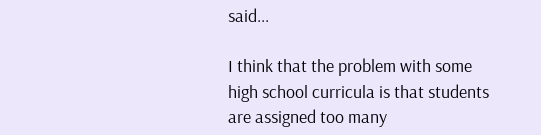said...

I think that the problem with some high school curricula is that students are assigned too many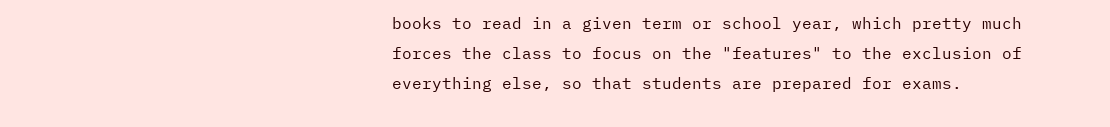books to read in a given term or school year, which pretty much forces the class to focus on the "features" to the exclusion of everything else, so that students are prepared for exams.